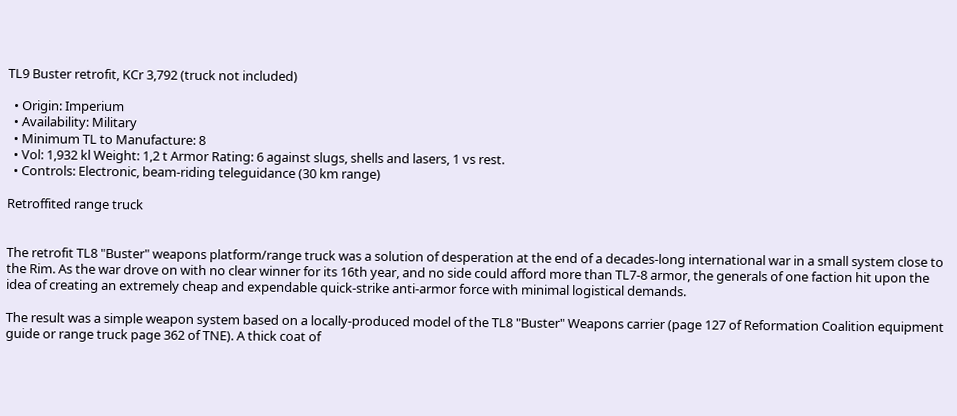TL9 Buster retrofit, KCr 3,792 (truck not included)

  • Origin: Imperium
  • Availability: Military
  • Minimum TL to Manufacture: 8
  • Vol: 1,932 kl Weight: 1,2 t Armor Rating: 6 against slugs, shells and lasers, 1 vs rest.
  • Controls: Electronic, beam-riding teleguidance (30 km range)

Retroffited range truck


The retrofit TL8 "Buster" weapons platform/range truck was a solution of desperation at the end of a decades-long international war in a small system close to the Rim. As the war drove on with no clear winner for its 16th year, and no side could afford more than TL7-8 armor, the generals of one faction hit upon the idea of creating an extremely cheap and expendable quick-strike anti-armor force with minimal logistical demands.

The result was a simple weapon system based on a locally-produced model of the TL8 "Buster" Weapons carrier (page 127 of Reformation Coalition equipment guide or range truck page 362 of TNE). A thick coat of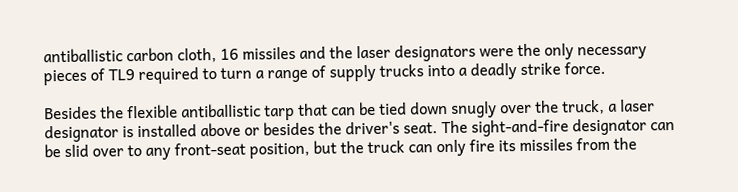antiballistic carbon cloth, 16 missiles and the laser designators were the only necessary pieces of TL9 required to turn a range of supply trucks into a deadly strike force.

Besides the flexible antiballistic tarp that can be tied down snugly over the truck, a laser designator is installed above or besides the driver's seat. The sight-and-fire designator can be slid over to any front-seat position, but the truck can only fire its missiles from the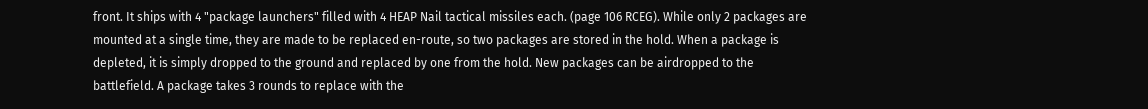front. It ships with 4 "package launchers" filled with 4 HEAP Nail tactical missiles each. (page 106 RCEG). While only 2 packages are mounted at a single time, they are made to be replaced en-route, so two packages are stored in the hold. When a package is depleted, it is simply dropped to the ground and replaced by one from the hold. New packages can be airdropped to the battlefield. A package takes 3 rounds to replace with the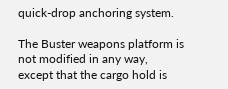quick-drop anchoring system.

The Buster weapons platform is not modified in any way, except that the cargo hold is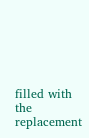filled with the replacement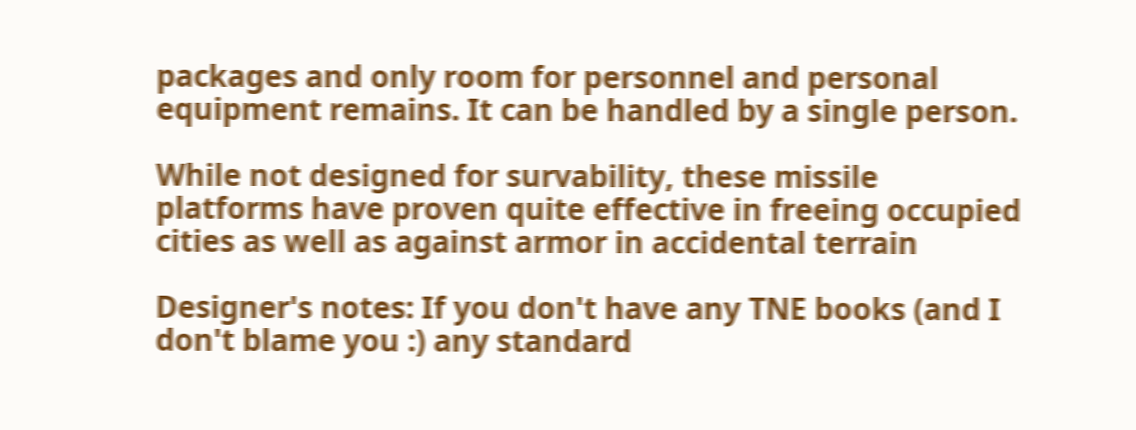packages and only room for personnel and personal equipment remains. It can be handled by a single person.

While not designed for survability, these missile platforms have proven quite effective in freeing occupied cities as well as against armor in accidental terrain

Designer's notes: If you don't have any TNE books (and I don't blame you :) any standard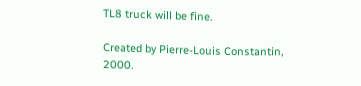TL8 truck will be fine.

Created by Pierre-Louis Constantin, 2000.